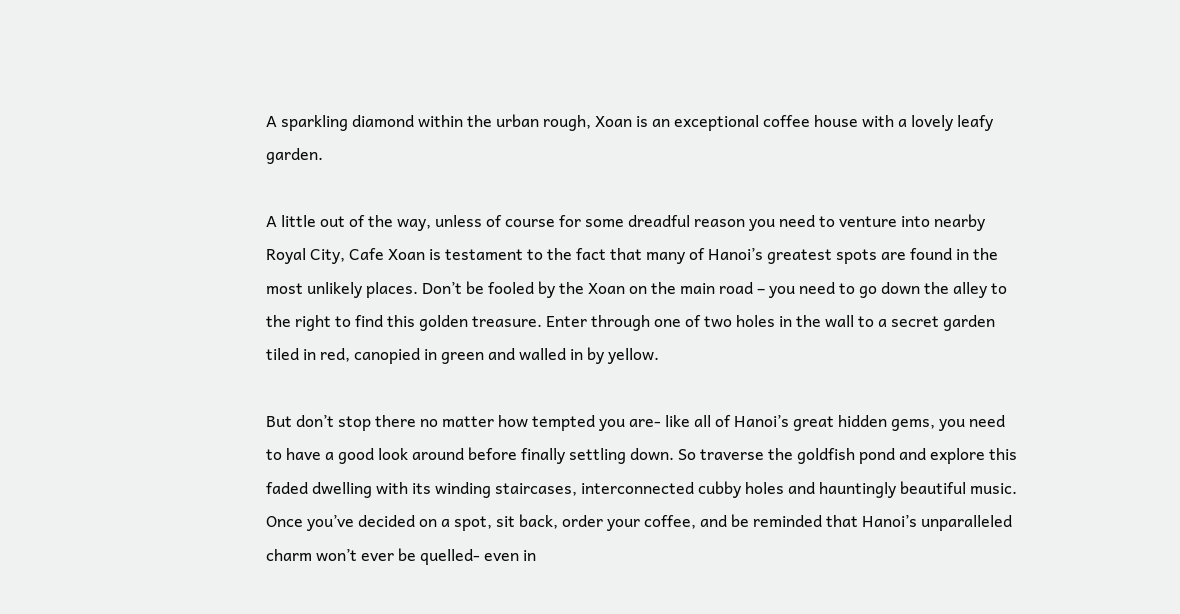A sparkling diamond within the urban rough, Xoan is an exceptional coffee house with a lovely leafy garden.

A little out of the way, unless of course for some dreadful reason you need to venture into nearby Royal City, Cafe Xoan is testament to the fact that many of Hanoi’s greatest spots are found in the most unlikely places. Don’t be fooled by the Xoan on the main road – you need to go down the alley to the right to find this golden treasure. Enter through one of two holes in the wall to a secret garden tiled in red, canopied in green and walled in by yellow.

But don’t stop there no matter how tempted you are- like all of Hanoi’s great hidden gems, you need to have a good look around before finally settling down. So traverse the goldfish pond and explore this faded dwelling with its winding staircases, interconnected cubby holes and hauntingly beautiful music. Once you’ve decided on a spot, sit back, order your coffee, and be reminded that Hanoi’s unparalleled charm won’t ever be quelled- even in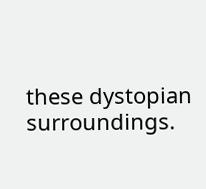these dystopian surroundings.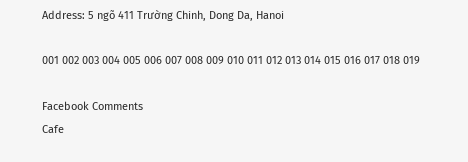Address: 5 ngõ 411 Trường Chinh, Dong Da, Hanoi

001 002 003 004 005 006 007 008 009 010 011 012 013 014 015 016 017 018 019

Facebook Comments
Cafe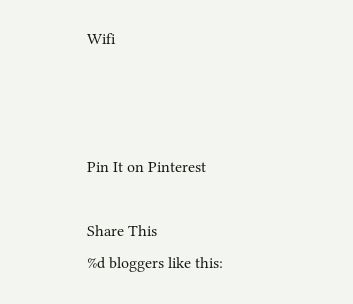Wifi



Pin It on Pinterest

Share This
%d bloggers like this: